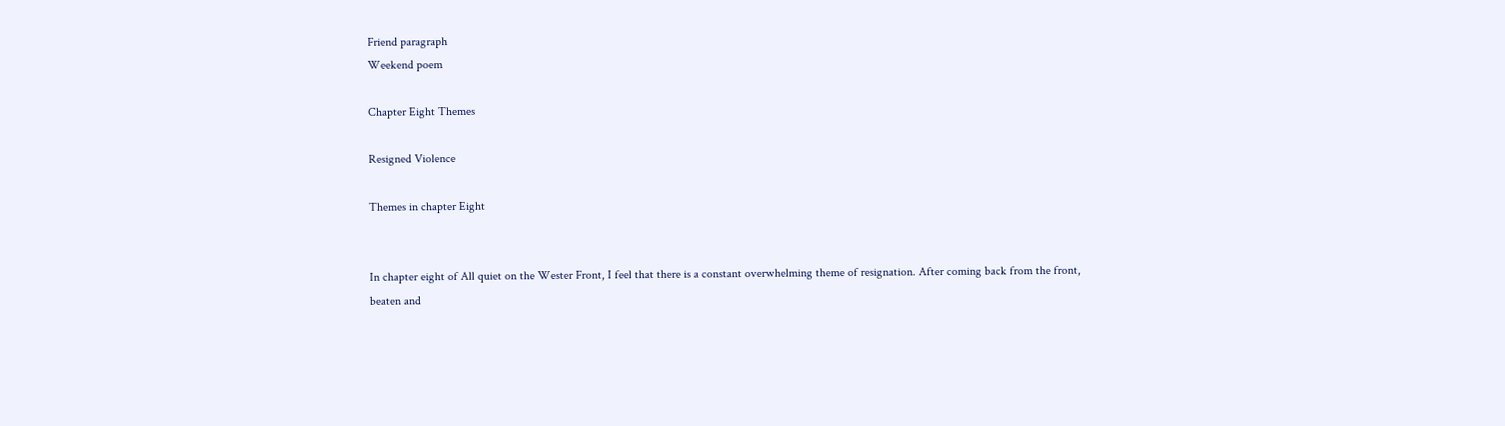Friend paragraph
Weekend poem

Chapter Eight Themes

Resigned Violence

Themes in chapter Eight


In chapter eight of All quiet on the Wester Front, I feel that there is a constant overwhelming theme of resignation. After coming back from the front, beaten and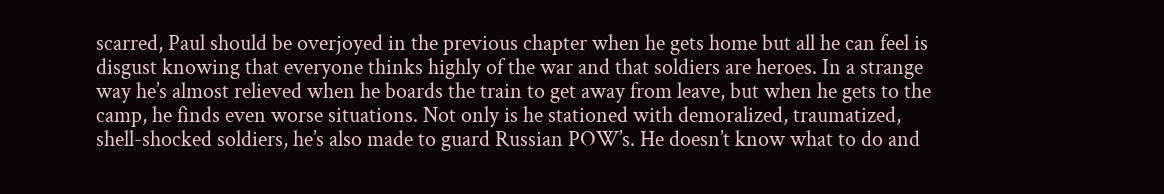scarred, Paul should be overjoyed in the previous chapter when he gets home but all he can feel is disgust knowing that everyone thinks highly of the war and that soldiers are heroes. In a strange way he’s almost relieved when he boards the train to get away from leave, but when he gets to the camp, he finds even worse situations. Not only is he stationed with demoralized, traumatized, shell-shocked soldiers, he’s also made to guard Russian POW’s. He doesn’t know what to do and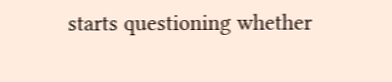starts questioning whether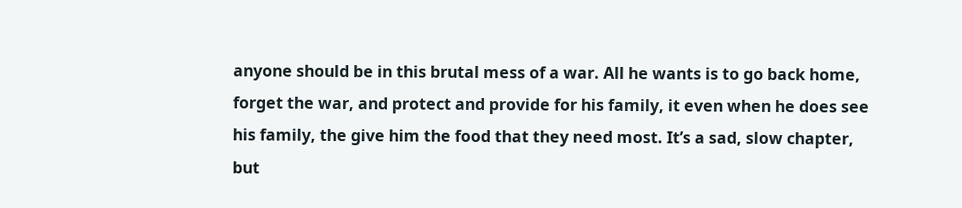anyone should be in this brutal mess of a war. All he wants is to go back home, forget the war, and protect and provide for his family, it even when he does see his family, the give him the food that they need most. It’s a sad, slow chapter, but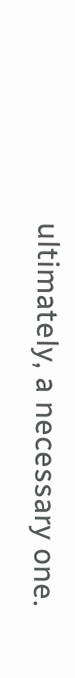ultimately, a necessary one.